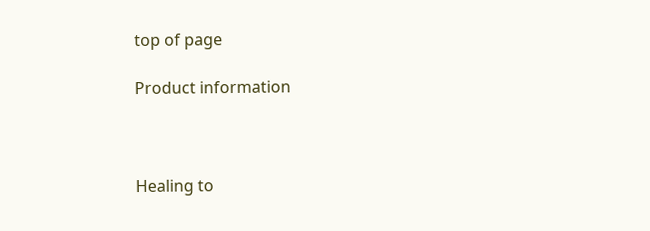top of page

Product information



Healing to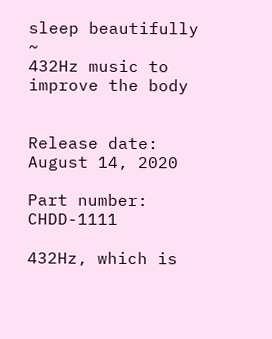sleep beautifully ~
432Hz music to improve the body


Release date: August 14, 2020

Part number: CHDD-1111

432Hz, which is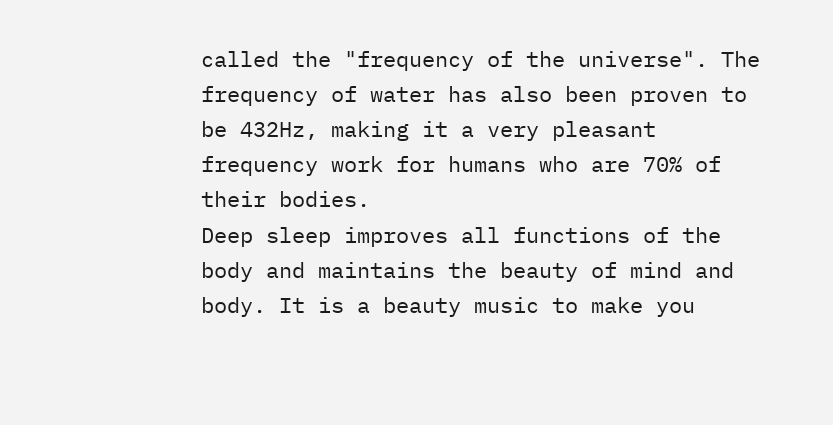called the "frequency of the universe". The frequency of water has also been proven to be 432Hz, making it a very pleasant frequency work for humans who are 70% of their bodies.
Deep sleep improves all functions of the body and maintains the beauty of mind and body. It is a beauty music to make you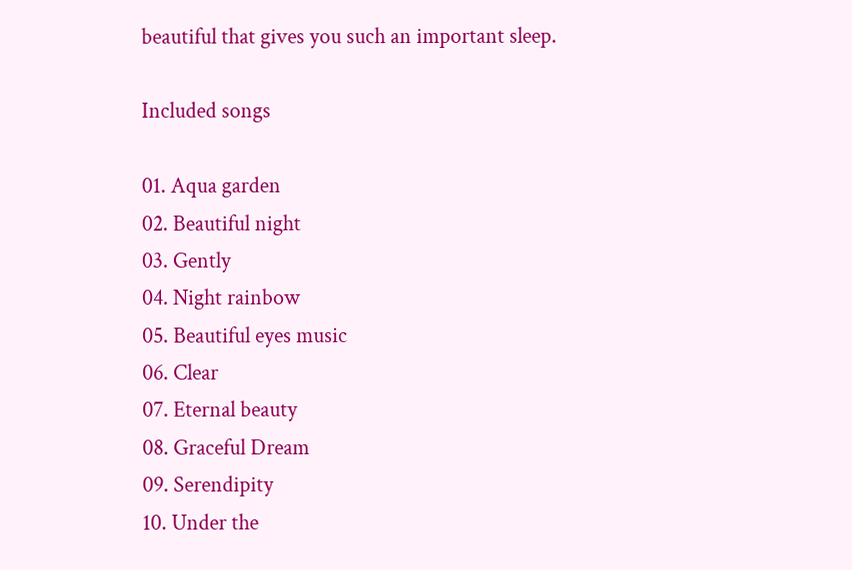beautiful that gives you such an important sleep.

Included songs

01. Aqua garden
02. Beautiful night
03. Gently
04. Night rainbow
05. Beautiful eyes music
06. Clear
07. Eternal beauty
08. Graceful Dream
09. Serendipity
10. Under the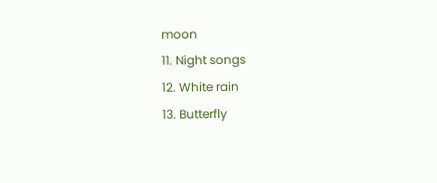moon
11. Night songs
12. White rain
13. Butterfly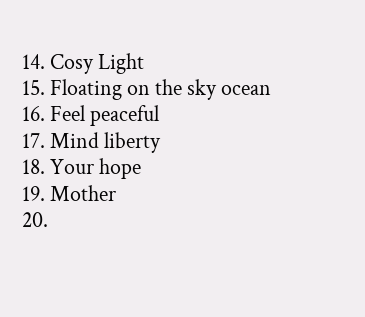14. Cosy Light
15. Floating on the sky ocean
16. Feel peaceful
17. Mind liberty
18. Your hope
19. Mother
20.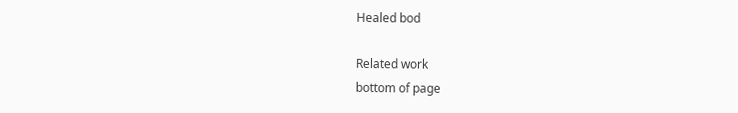Healed bod

Related work
bottom of page